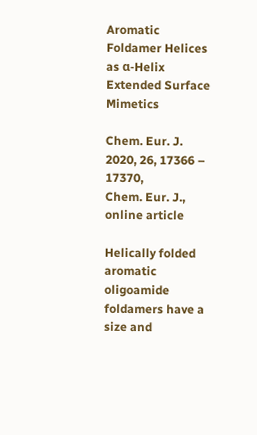Aromatic Foldamer Helices as α‐Helix Extended Surface Mimetics

Chem. Eur. J. 2020, 26, 17366 – 17370,
Chem. Eur. J., online article

Helically folded aromatic oligoamide foldamers have a size and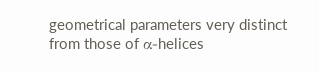geometrical parameters very distinct from those of α‐helices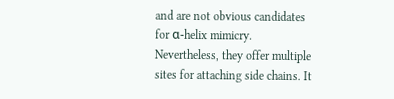and are not obvious candidates for α‐helix mimicry. Nevertheless, they offer multiple sites for attaching side chains. It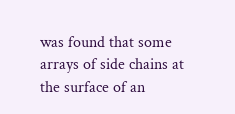was found that some arrays of side chains at the surface of an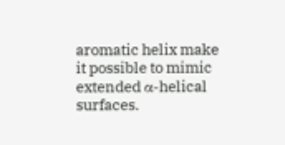aromatic helix make it possible to mimic extended α‐helical surfaces.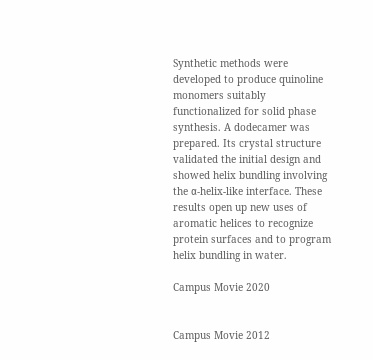Synthetic methods were developed to produce quinoline monomers suitably functionalized for solid phase synthesis. A dodecamer was prepared. Its crystal structure validated the initial design and showed helix bundling involving the α‐helix‐like interface. These results open up new uses of aromatic helices to recognize protein surfaces and to program helix bundling in water.

Campus Movie 2020


Campus Movie 2012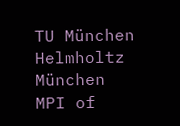TU München
Helmholtz München
MPI of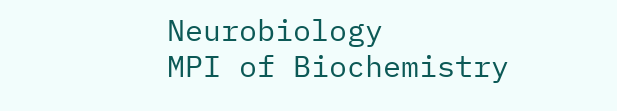Neurobiology
MPI of Biochemistry